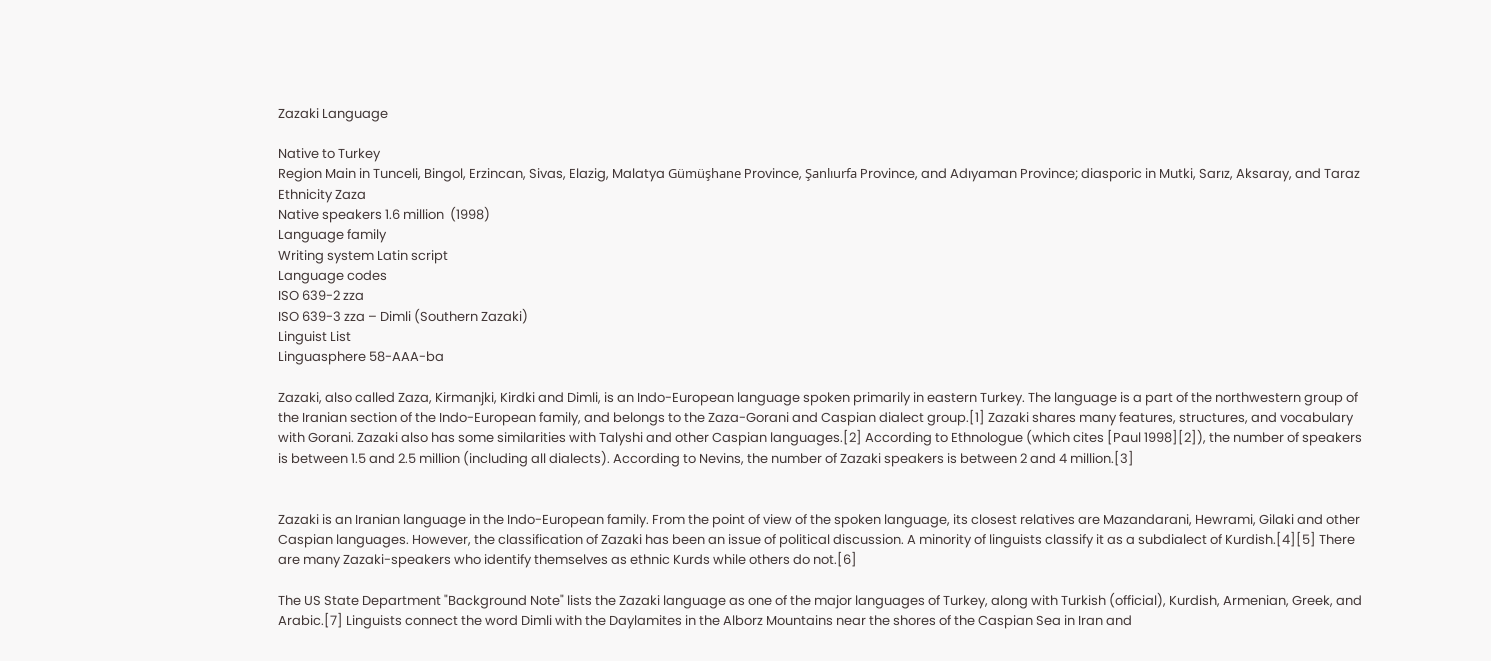Zazaki Language

Native to Turkey
Region Main in Tunceli, Bingol, Erzincan, Sivas, Elazig, Malatya Gümüşhane Province, Şanlıurfa Province, and Adıyaman Province; diasporic in Mutki, Sarız, Aksaray, and Taraz
Ethnicity Zaza
Native speakers 1.6 million  (1998)
Language family
Writing system Latin script
Language codes
ISO 639-2 zza
ISO 639-3 zza – Dimli (Southern Zazaki)
Linguist List
Linguasphere 58-AAA-ba

Zazaki, also called Zaza, Kirmanjki, Kirdki and Dimli, is an Indo-European language spoken primarily in eastern Turkey. The language is a part of the northwestern group of the Iranian section of the Indo-European family, and belongs to the Zaza-Gorani and Caspian dialect group.[1] Zazaki shares many features, structures, and vocabulary with Gorani. Zazaki also has some similarities with Talyshi and other Caspian languages.[2] According to Ethnologue (which cites [Paul 1998][2]), the number of speakers is between 1.5 and 2.5 million (including all dialects). According to Nevins, the number of Zazaki speakers is between 2 and 4 million.[3]


Zazaki is an Iranian language in the Indo-European family. From the point of view of the spoken language, its closest relatives are Mazandarani, Hewrami, Gilaki and other Caspian languages. However, the classification of Zazaki has been an issue of political discussion. A minority of linguists classify it as a subdialect of Kurdish.[4][5] There are many Zazaki-speakers who identify themselves as ethnic Kurds while others do not.[6]

The US State Department "Background Note" lists the Zazaki language as one of the major languages of Turkey, along with Turkish (official), Kurdish, Armenian, Greek, and Arabic.[7] Linguists connect the word Dimli with the Daylamites in the Alborz Mountains near the shores of the Caspian Sea in Iran and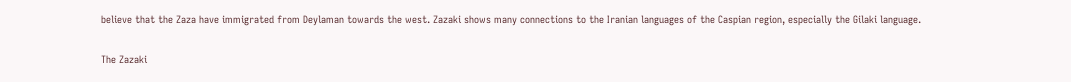believe that the Zaza have immigrated from Deylaman towards the west. Zazaki shows many connections to the Iranian languages of the Caspian region, especially the Gilaki language.

The Zazaki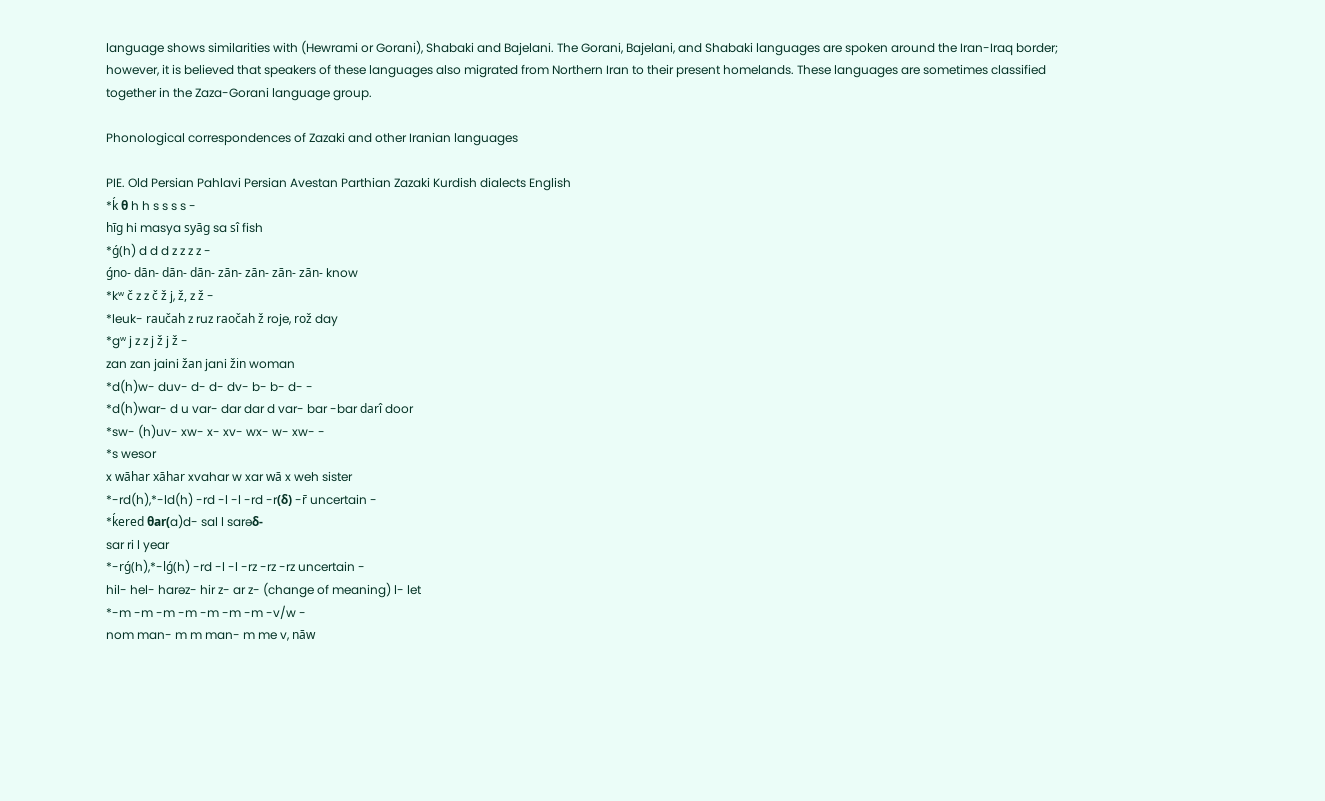language shows similarities with (Hewrami or Gorani), Shabaki and Bajelani. The Gorani, Bajelani, and Shabaki languages are spoken around the Iran-Iraq border; however, it is believed that speakers of these languages also migrated from Northern Iran to their present homelands. These languages are sometimes classified together in the Zaza-Gorani language group.

Phonological correspondences of Zazaki and other Iranian languages

PIE. Old Persian Pahlavi Persian Avestan Parthian Zazaki Kurdish dialects English
*ḱ θ h h s s s s -
hīg hi masya syāg sa sî fish
*ǵ(h) d d d z z z z -
ǵno- dān- dān- dān- zān- zān- zān- zān- know
*kʷ č z z č ž j, ž, z ž -
*leuk- raučah z ruz raočah ž roje, rož day
*gʷ j z z j ž j ž -
zan zan jaini žan jani žin woman
*d(h)w- duv- d- d- dv- b- b- d- -
*d(h)war- d u var- dar dar d var- bar -bar darî door
*sw- (h)uv- xw- x- xv- wx- w- xw- -
*s wesor
x wāhar xāhar xvahar w xar wā x weh sister
*-rd(h),*-ld(h) -rd -l -l -rd -r(δ) -r̄ uncertain -
*ḱered θar(a)d- sal l sarəδ-
sar ri l year
*-rǵ(h),*-lǵ(h) -rd -l -l -rz -rz -rz uncertain -
hil- hel- harəz- hir z- ar z- (change of meaning) l- let
*-m -m -m -m -m -m -m -v/w -
nom man- m m man- m me v, nāw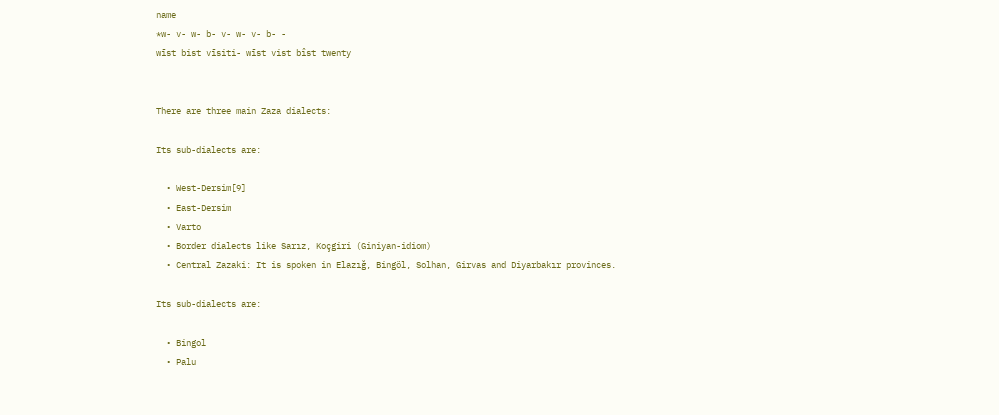name
*w- v- w- b- v- w- v- b- -
wīst bist vīsiti- wīst vist bîst twenty


There are three main Zaza dialects:

Its sub-dialects are:

  • West-Dersim[9]
  • East-Dersim
  • Varto
  • Border dialects like Sarız, Koçgiri (Giniyan-idiom)
  • Central Zazaki: It is spoken in Elazığ, Bingöl, Solhan, Girvas and Diyarbakır provinces.

Its sub-dialects are:

  • Bingol
  • Palu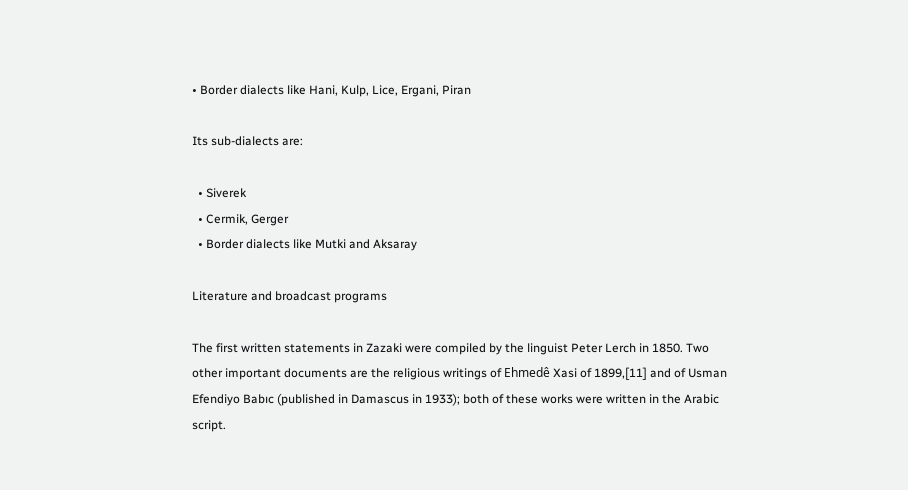• Border dialects like Hani, Kulp, Lice, Ergani, Piran

Its sub-dialects are:

  • Siverek
  • Cermik, Gerger
  • Border dialects like Mutki and Aksaray

Literature and broadcast programs

The first written statements in Zazaki were compiled by the linguist Peter Lerch in 1850. Two other important documents are the religious writings of Ehmedê Xasi of 1899,[11] and of Usman Efendiyo Babıc (published in Damascus in 1933); both of these works were written in the Arabic script.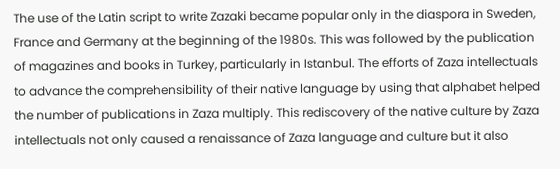The use of the Latin script to write Zazaki became popular only in the diaspora in Sweden, France and Germany at the beginning of the 1980s. This was followed by the publication of magazines and books in Turkey, particularly in Istanbul. The efforts of Zaza intellectuals to advance the comprehensibility of their native language by using that alphabet helped the number of publications in Zaza multiply. This rediscovery of the native culture by Zaza intellectuals not only caused a renaissance of Zaza language and culture but it also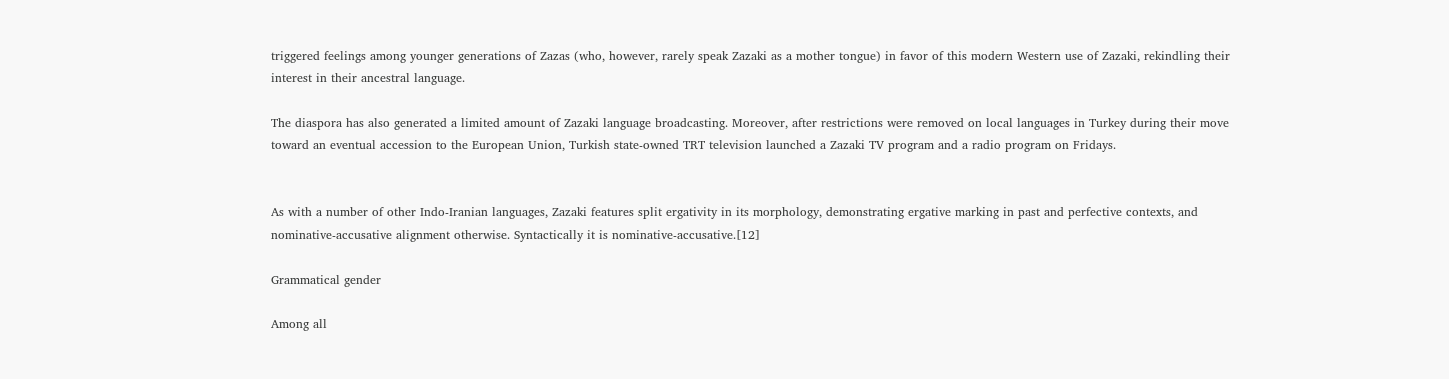triggered feelings among younger generations of Zazas (who, however, rarely speak Zazaki as a mother tongue) in favor of this modern Western use of Zazaki, rekindling their interest in their ancestral language.

The diaspora has also generated a limited amount of Zazaki language broadcasting. Moreover, after restrictions were removed on local languages in Turkey during their move toward an eventual accession to the European Union, Turkish state-owned TRT television launched a Zazaki TV program and a radio program on Fridays.


As with a number of other Indo-Iranian languages, Zazaki features split ergativity in its morphology, demonstrating ergative marking in past and perfective contexts, and nominative-accusative alignment otherwise. Syntactically it is nominative-accusative.[12]

Grammatical gender

Among all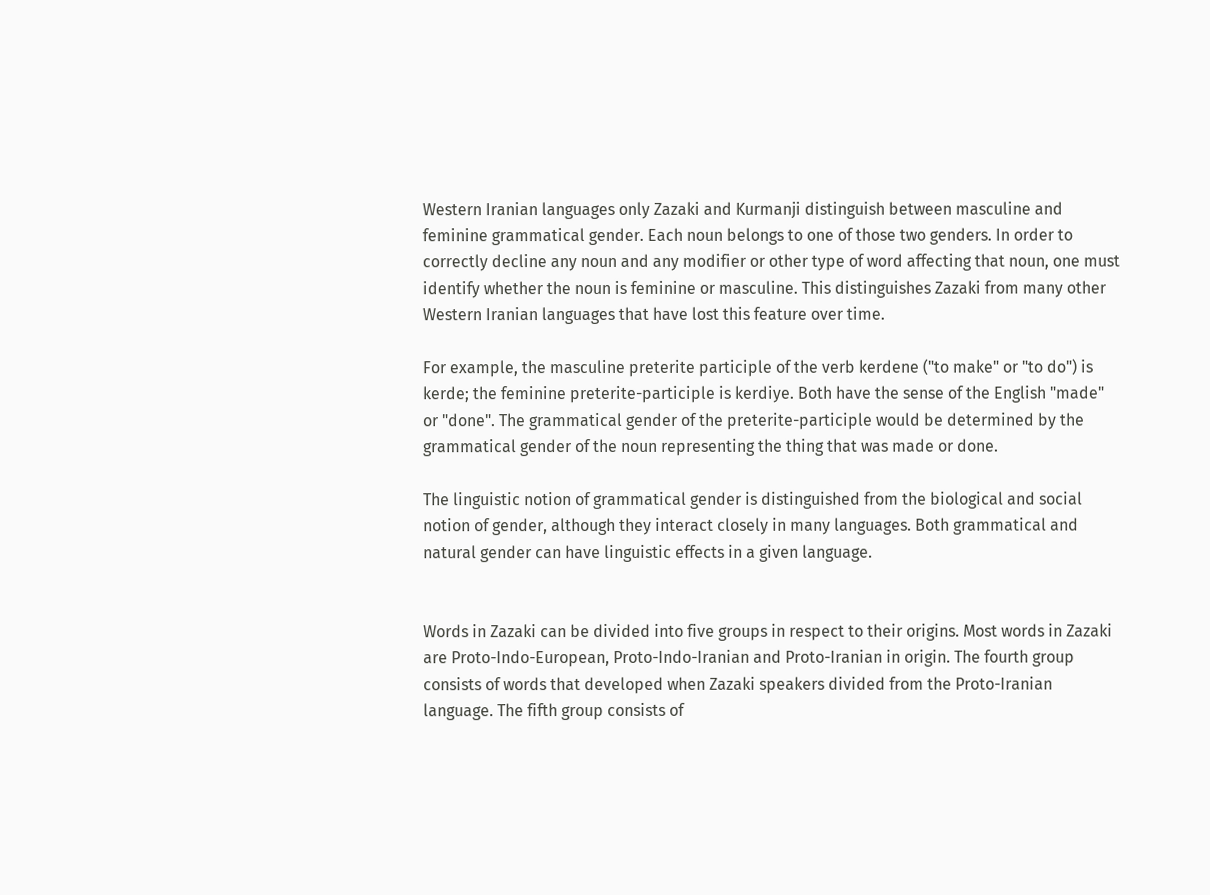Western Iranian languages only Zazaki and Kurmanji distinguish between masculine and feminine grammatical gender. Each noun belongs to one of those two genders. In order to correctly decline any noun and any modifier or other type of word affecting that noun, one must identify whether the noun is feminine or masculine. This distinguishes Zazaki from many other Western Iranian languages that have lost this feature over time.

For example, the masculine preterite participle of the verb kerdene ("to make" or "to do") is kerde; the feminine preterite-participle is kerdiye. Both have the sense of the English "made" or "done". The grammatical gender of the preterite-participle would be determined by the grammatical gender of the noun representing the thing that was made or done.

The linguistic notion of grammatical gender is distinguished from the biological and social notion of gender, although they interact closely in many languages. Both grammatical and natural gender can have linguistic effects in a given language.


Words in Zazaki can be divided into five groups in respect to their origins. Most words in Zazaki are Proto-Indo-European, Proto-Indo-Iranian and Proto-Iranian in origin. The fourth group consists of words that developed when Zazaki speakers divided from the Proto-Iranian language. The fifth group consists of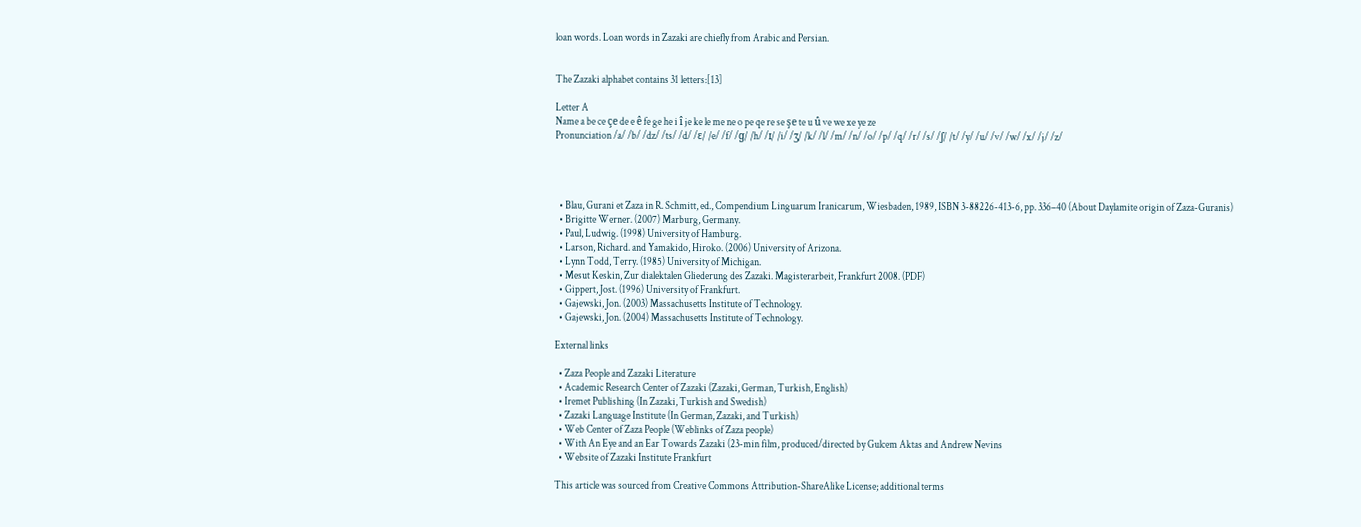loan words. Loan words in Zazaki are chiefly from Arabic and Persian.


The Zazaki alphabet contains 31 letters:[13]

Letter A
Name a be ce çe de e ê fe ge he i î je ke le me ne o pe qe re se şe te u û ve we xe ye ze
Pronunciation /a/ /b/ /dz/ /ts/ /d/ /ɛ/ /e/ /f/ /ɡ/ /h/ /ɪ/ /i/ /ʒ/ /k/ /l/ /m/ /n/ /o/ /p/ /q/ /r/ /s/ /ʃ/ /t/ /y/ /u/ /v/ /w/ /x/ /j/ /z/




  • Blau, Gurani et Zaza in R. Schmitt, ed., Compendium Linguarum Iranicarum, Wiesbaden, 1989, ISBN 3-88226-413-6, pp. 336–40 (About Daylamite origin of Zaza-Guranis)
  • Brigitte Werner. (2007) Marburg, Germany.
  • Paul, Ludwig. (1998) University of Hamburg.
  • Larson, Richard. and Yamakido, Hiroko. (2006) University of Arizona.
  • Lynn Todd, Terry. (1985) University of Michigan.
  • Mesut Keskin, Zur dialektalen Gliederung des Zazaki. Magisterarbeit, Frankfurt 2008. (PDF)
  • Gippert, Jost. (1996) University of Frankfurt.
  • Gajewski, Jon. (2003) Massachusetts Institute of Technology.
  • Gajewski, Jon. (2004) Massachusetts Institute of Technology.

External links

  • Zaza People and Zazaki Literature
  • Academic Research Center of Zazaki (Zazaki, German, Turkish, English)
  • Iremet Publishing (In Zazaki, Turkish and Swedish)
  • Zazaki Language Institute (In German, Zazaki, and Turkish)
  • Web Center of Zaza People (Weblinks of Zaza people)
  • With An Eye and an Ear Towards Zazaki (23-min film, produced/directed by Gulcem Aktas and Andrew Nevins
  • Website of Zazaki Institute Frankfurt

This article was sourced from Creative Commons Attribution-ShareAlike License; additional terms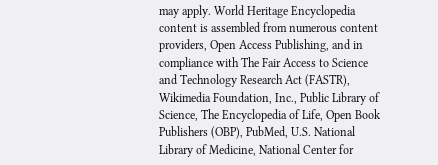may apply. World Heritage Encyclopedia content is assembled from numerous content providers, Open Access Publishing, and in compliance with The Fair Access to Science and Technology Research Act (FASTR), Wikimedia Foundation, Inc., Public Library of Science, The Encyclopedia of Life, Open Book Publishers (OBP), PubMed, U.S. National Library of Medicine, National Center for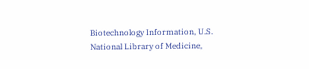Biotechnology Information, U.S. National Library of Medicine,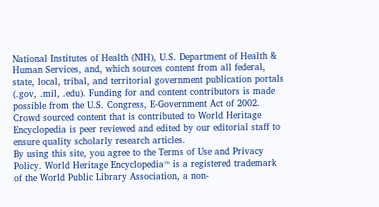National Institutes of Health (NIH), U.S. Department of Health & Human Services, and, which sources content from all federal, state, local, tribal, and territorial government publication portals (.gov, .mil, .edu). Funding for and content contributors is made possible from the U.S. Congress, E-Government Act of 2002.
Crowd sourced content that is contributed to World Heritage Encyclopedia is peer reviewed and edited by our editorial staff to ensure quality scholarly research articles.
By using this site, you agree to the Terms of Use and Privacy Policy. World Heritage Encyclopedia™ is a registered trademark of the World Public Library Association, a non-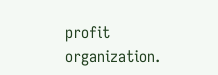profit organization.